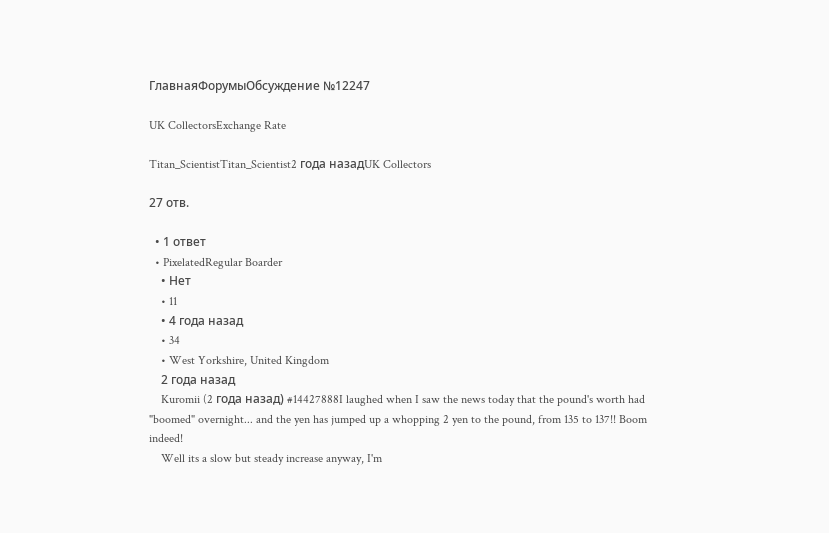ГлавнаяФорумыОбсуждение №12247

UK CollectorsExchange Rate

Titan_ScientistTitan_Scientist2 года назадUK Collectors

27 отв.

  • 1 ответ
  • PixelatedRegular Boarder
    • Нет
    • 11
    • 4 года назад
    • 34
    • West Yorkshire, United Kingdom
    2 года назад
    Kuromii (2 года назад) #14427888I laughed when I saw the news today that the pound's worth had "boomed" overnight... and the yen has jumped up a whopping 2 yen to the pound, from 135 to 137!! Boom indeed!
    Well its a slow but steady increase anyway, I'm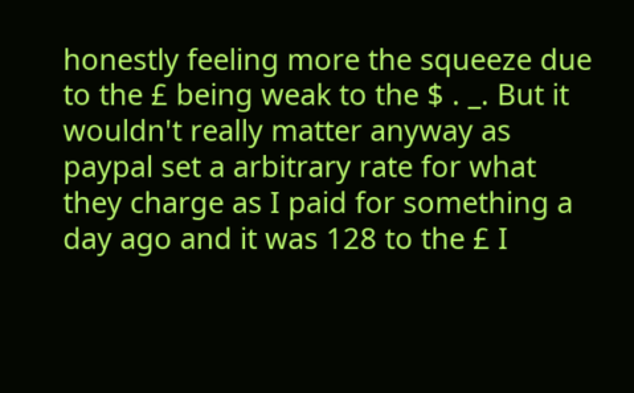honestly feeling more the squeeze due to the £ being weak to the $ . _. But it wouldn't really matter anyway as paypal set a arbitrary rate for what they charge as I paid for something a day ago and it was 128 to the £ I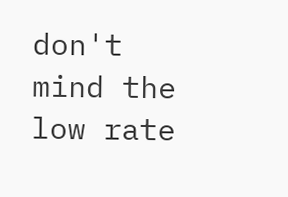don't mind the low rate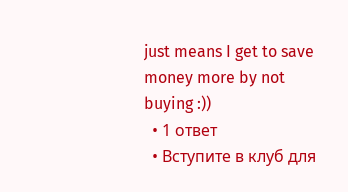just means I get to save money more by not buying :))
  • 1 ответ
  • Вступите в клуб для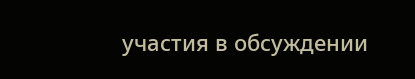участия в обсуждении